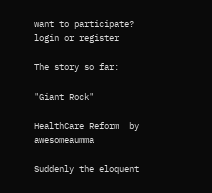want to participate?
login or register

The story so far:

"Giant Rock"

HealthCare Reform  by awesomeaumma

Suddenly the eloquent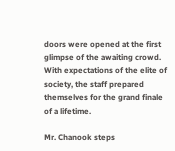doors were opened at the first glimpse of the awaiting crowd. With expectations of the elite of society, the staff prepared themselves for the grand finale of a lifetime.

Mr. Chanook steps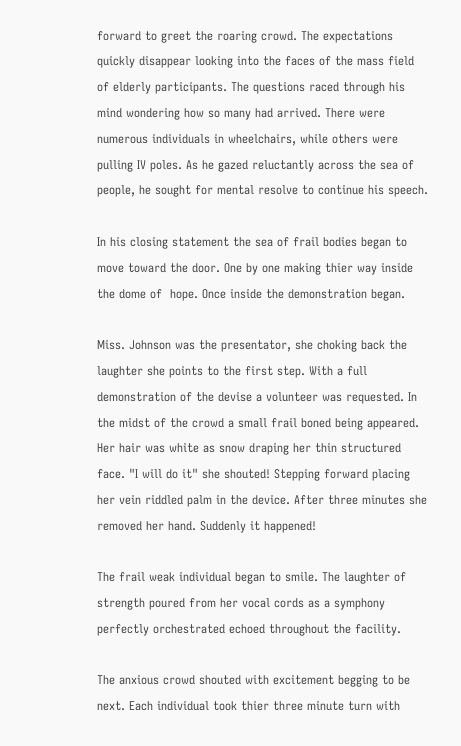forward to greet the roaring crowd. The expectations quickly disappear looking into the faces of the mass field of elderly participants. The questions raced through his mind wondering how so many had arrived. There were numerous individuals in wheelchairs, while others were pulling IV poles. As he gazed reluctantly across the sea of people, he sought for mental resolve to continue his speech.

In his closing statement the sea of frail bodies began to move toward the door. One by one making thier way inside the dome of  hope. Once inside the demonstration began.

Miss. Johnson was the presentator, she choking back the laughter she points to the first step. With a full demonstration of the devise a volunteer was requested. In the midst of the crowd a small frail boned being appeared. Her hair was white as snow draping her thin structured face. "I will do it" she shouted! Stepping forward placing her vein riddled palm in the device. After three minutes she removed her hand. Suddenly it happened!

The frail weak individual began to smile. The laughter of strength poured from her vocal cords as a symphony perfectly orchestrated echoed throughout the facility.

The anxious crowd shouted with excitement begging to be next. Each individual took thier three minute turn with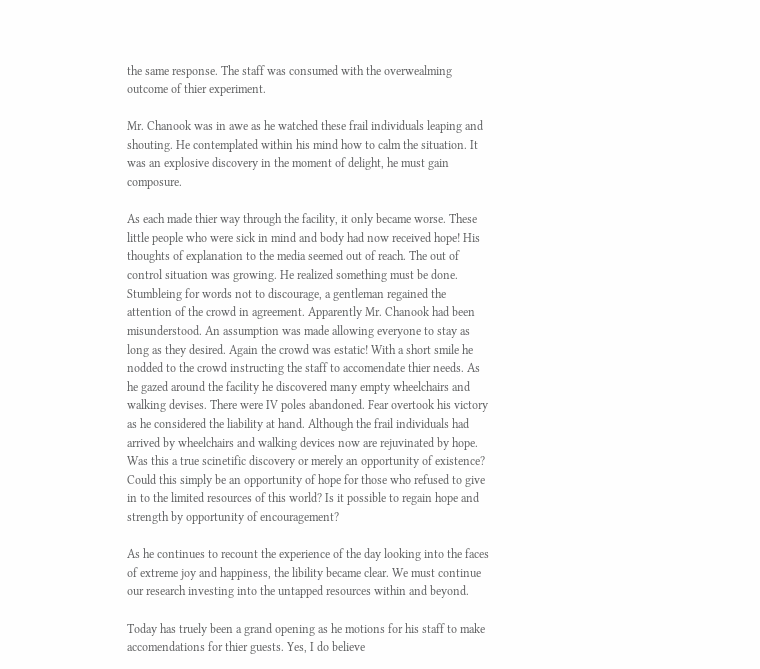the same response. The staff was consumed with the overwealming outcome of thier experiment.

Mr. Chanook was in awe as he watched these frail individuals leaping and shouting. He contemplated within his mind how to calm the situation. It was an explosive discovery in the moment of delight, he must gain composure.

As each made thier way through the facility, it only became worse. These little people who were sick in mind and body had now received hope! His thoughts of explanation to the media seemed out of reach. The out of control situation was growing. He realized something must be done. Stumbleing for words not to discourage, a gentleman regained the attention of the crowd in agreement. Apparently Mr. Chanook had been misunderstood. An assumption was made allowing everyone to stay as long as they desired. Again the crowd was estatic! With a short smile he nodded to the crowd instructing the staff to accomendate thier needs. As he gazed around the facility he discovered many empty wheelchairs and walking devises. There were IV poles abandoned. Fear overtook his victory as he considered the liability at hand. Although the frail individuals had arrived by wheelchairs and walking devices now are rejuvinated by hope. Was this a true scinetific discovery or merely an opportunity of existence? Could this simply be an opportunity of hope for those who refused to give in to the limited resources of this world? Is it possible to regain hope and strength by opportunity of encouragement?

As he continues to recount the experience of the day looking into the faces of extreme joy and happiness, the libility became clear. We must continue our research investing into the untapped resources within and beyond.

Today has truely been a grand opening as he motions for his staff to make accomendations for thier guests. Yes, I do believe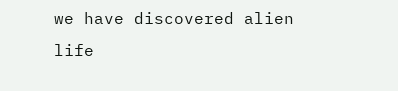we have discovered alien life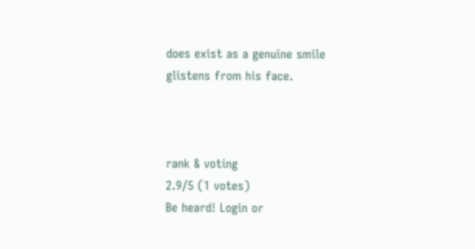does exist as a genuine smile glistens from his face.



rank & voting
2.9/5 (1 votes)
Be heard! Login or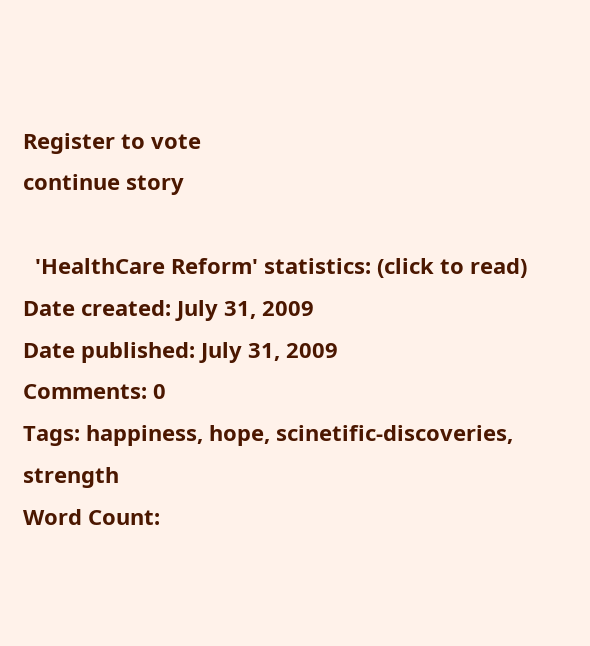Register to vote
continue story

  'HealthCare Reform' statistics: (click to read)
Date created: July 31, 2009
Date published: July 31, 2009
Comments: 0
Tags: happiness, hope, scinetific-discoveries, strength
Word Count: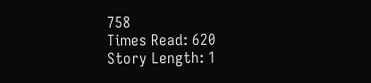758
Times Read: 620
Story Length: 1